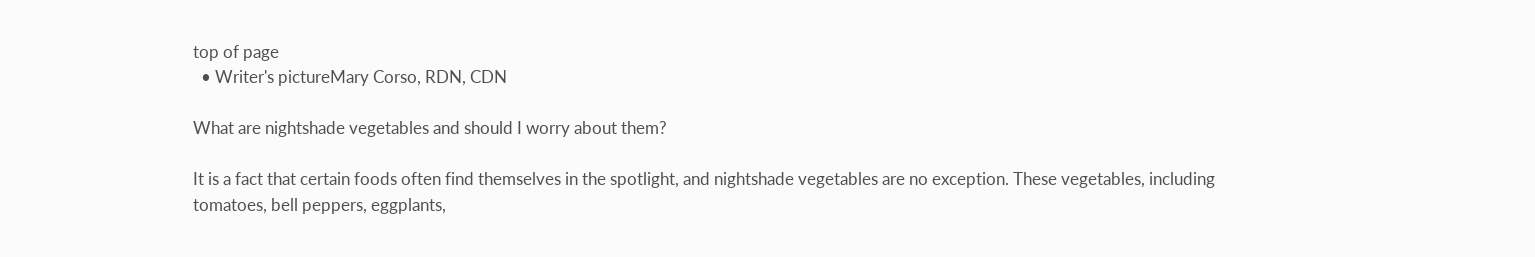top of page
  • Writer's pictureMary Corso, RDN, CDN

What are nightshade vegetables and should I worry about them?

It is a fact that certain foods often find themselves in the spotlight, and nightshade vegetables are no exception. These vegetables, including tomatoes, bell peppers, eggplants,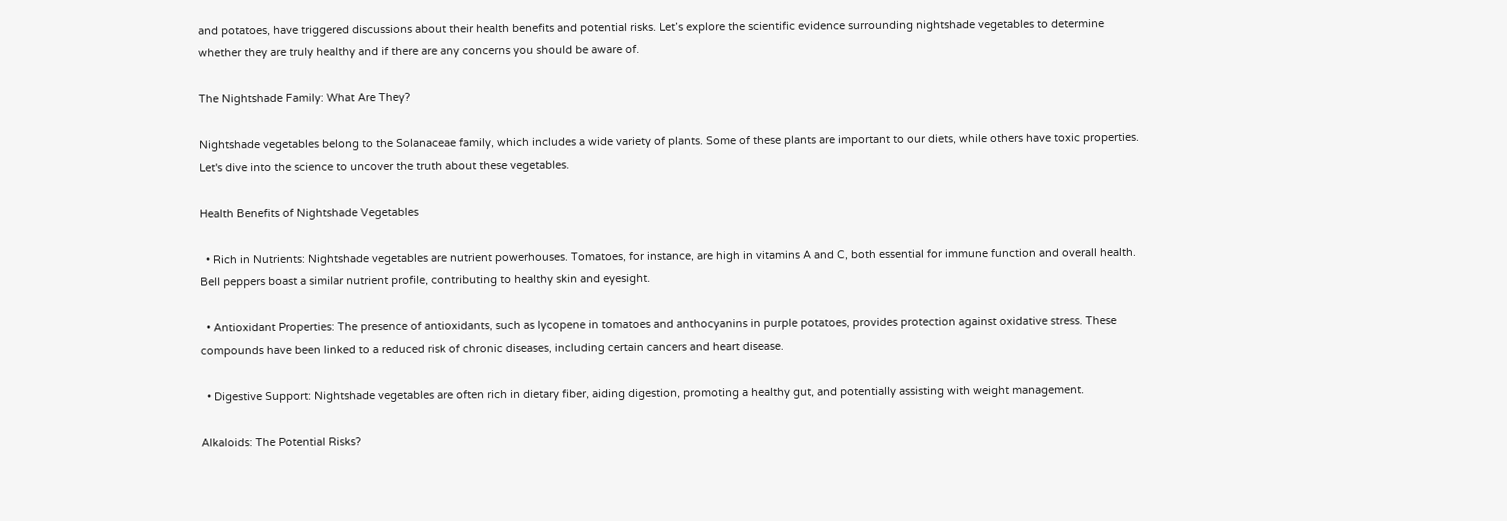and potatoes, have triggered discussions about their health benefits and potential risks. Let’s explore the scientific evidence surrounding nightshade vegetables to determine whether they are truly healthy and if there are any concerns you should be aware of.

The Nightshade Family: What Are They?

Nightshade vegetables belong to the Solanaceae family, which includes a wide variety of plants. Some of these plants are important to our diets, while others have toxic properties. Let's dive into the science to uncover the truth about these vegetables.

Health Benefits of Nightshade Vegetables

  • Rich in Nutrients: Nightshade vegetables are nutrient powerhouses. Tomatoes, for instance, are high in vitamins A and C, both essential for immune function and overall health. Bell peppers boast a similar nutrient profile, contributing to healthy skin and eyesight.

  • Antioxidant Properties: The presence of antioxidants, such as lycopene in tomatoes and anthocyanins in purple potatoes, provides protection against oxidative stress. These compounds have been linked to a reduced risk of chronic diseases, including certain cancers and heart disease.

  • Digestive Support: Nightshade vegetables are often rich in dietary fiber, aiding digestion, promoting a healthy gut, and potentially assisting with weight management.

Alkaloids: The Potential Risks?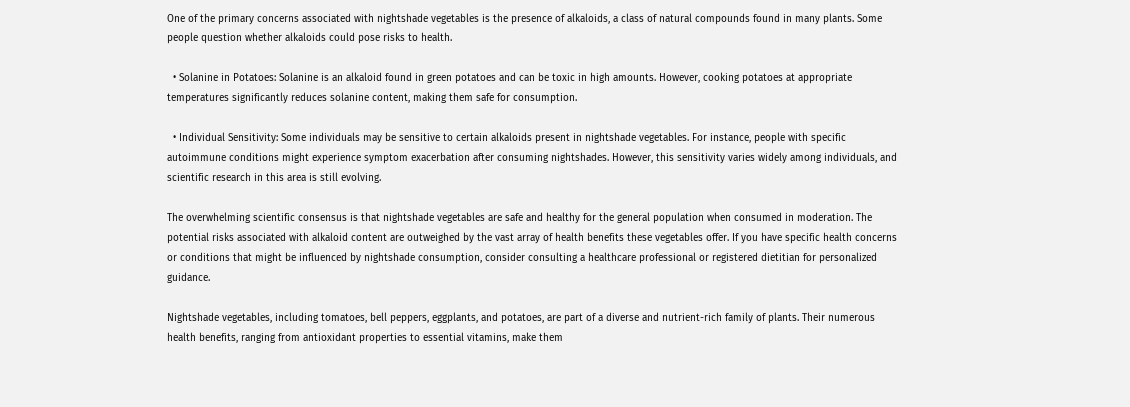One of the primary concerns associated with nightshade vegetables is the presence of alkaloids, a class of natural compounds found in many plants. Some people question whether alkaloids could pose risks to health.

  • Solanine in Potatoes: Solanine is an alkaloid found in green potatoes and can be toxic in high amounts. However, cooking potatoes at appropriate temperatures significantly reduces solanine content, making them safe for consumption.

  • Individual Sensitivity: Some individuals may be sensitive to certain alkaloids present in nightshade vegetables. For instance, people with specific autoimmune conditions might experience symptom exacerbation after consuming nightshades. However, this sensitivity varies widely among individuals, and scientific research in this area is still evolving.

The overwhelming scientific consensus is that nightshade vegetables are safe and healthy for the general population when consumed in moderation. The potential risks associated with alkaloid content are outweighed by the vast array of health benefits these vegetables offer. If you have specific health concerns or conditions that might be influenced by nightshade consumption, consider consulting a healthcare professional or registered dietitian for personalized guidance.

Nightshade vegetables, including tomatoes, bell peppers, eggplants, and potatoes, are part of a diverse and nutrient-rich family of plants. Their numerous health benefits, ranging from antioxidant properties to essential vitamins, make them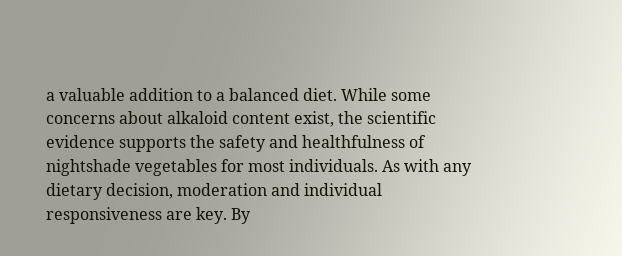a valuable addition to a balanced diet. While some concerns about alkaloid content exist, the scientific evidence supports the safety and healthfulness of nightshade vegetables for most individuals. As with any dietary decision, moderation and individual responsiveness are key. By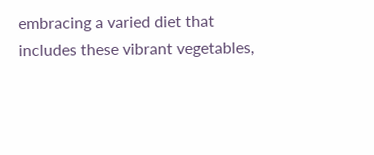embracing a varied diet that includes these vibrant vegetables,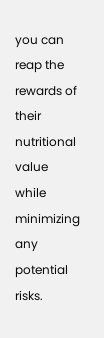you can reap the rewards of their nutritional value while minimizing any potential risks.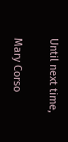Until next time,

Mary Corso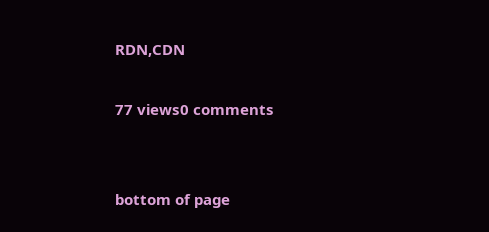RDN,CDN

77 views0 comments


bottom of page